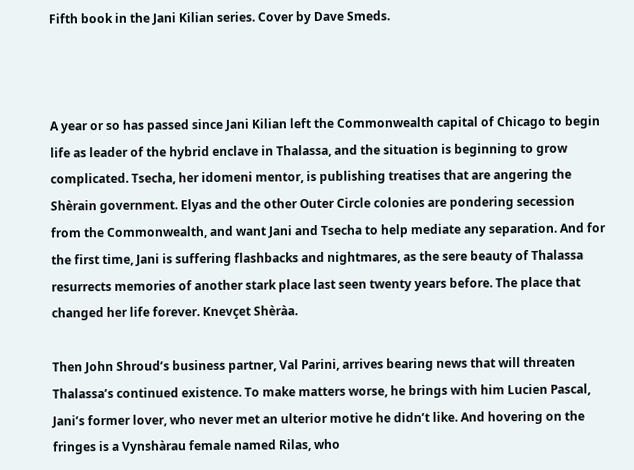Fifth book in the Jani Kilian series. Cover by Dave Smeds.



A year or so has passed since Jani Kilian left the Commonwealth capital of Chicago to begin life as leader of the hybrid enclave in Thalassa, and the situation is beginning to grow complicated. Tsecha, her idomeni mentor, is publishing treatises that are angering the Shèrain government. Elyas and the other Outer Circle colonies are pondering secession from the Commonwealth, and want Jani and Tsecha to help mediate any separation. And for the first time, Jani is suffering flashbacks and nightmares, as the sere beauty of Thalassa resurrects memories of another stark place last seen twenty years before. The place that changed her life forever. Knevçet Shèràa.

Then John Shroud’s business partner, Val Parini, arrives bearing news that will threaten Thalassa’s continued existence. To make matters worse, he brings with him Lucien Pascal, Jani’s former lover, who never met an ulterior motive he didn’t like. And hovering on the fringes is a Vynshàrau female named Rilas, who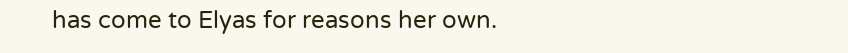has come to Elyas for reasons her own.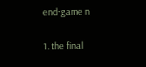end·game n

1. the final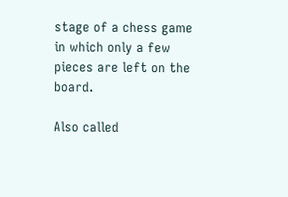stage of a chess game in which only a few pieces are left on the board.

Also called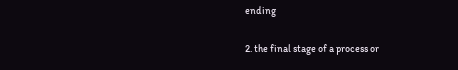ending

2. the final stage of a process or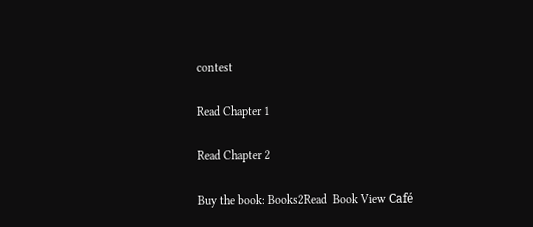contest

Read Chapter 1

Read Chapter 2

Buy the book: Books2Read  Book View Café